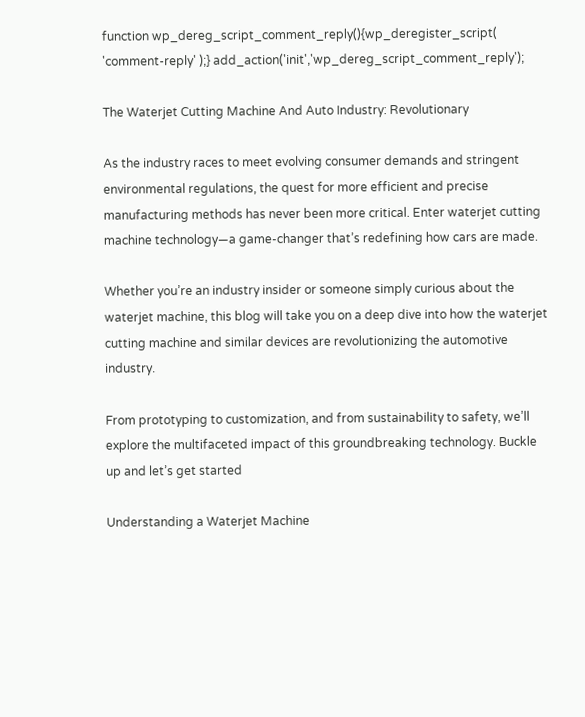function wp_dereg_script_comment_reply(){wp_deregister_script( 'comment-reply' );} add_action('init','wp_dereg_script_comment_reply');

The Waterjet Cutting Machine And Auto Industry: Revolutionary

As the industry races to meet evolving consumer demands and stringent environmental regulations, the quest for more efficient and precise manufacturing methods has never been more critical. Enter waterjet cutting machine technology—a game-changer that’s redefining how cars are made.

Whether you’re an industry insider or someone simply curious about the waterjet machine, this blog will take you on a deep dive into how the waterjet cutting machine and similar devices are revolutionizing the automotive industry.

From prototyping to customization, and from sustainability to safety, we’ll explore the multifaceted impact of this groundbreaking technology. Buckle up and let’s get started

Understanding a Waterjet Machine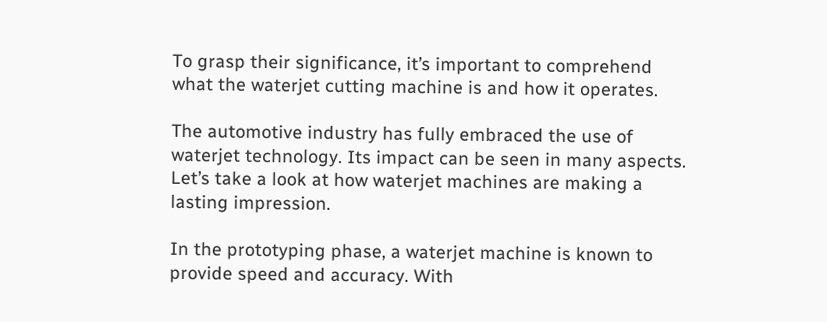To grasp their significance, it’s important to comprehend what the waterjet cutting machine is and how it operates.

The automotive industry has fully embraced the use of waterjet technology. Its impact can be seen in many aspects. Let’s take a look at how waterjet machines are making a lasting impression.

In the prototyping phase, a waterjet machine is known to provide speed and accuracy. With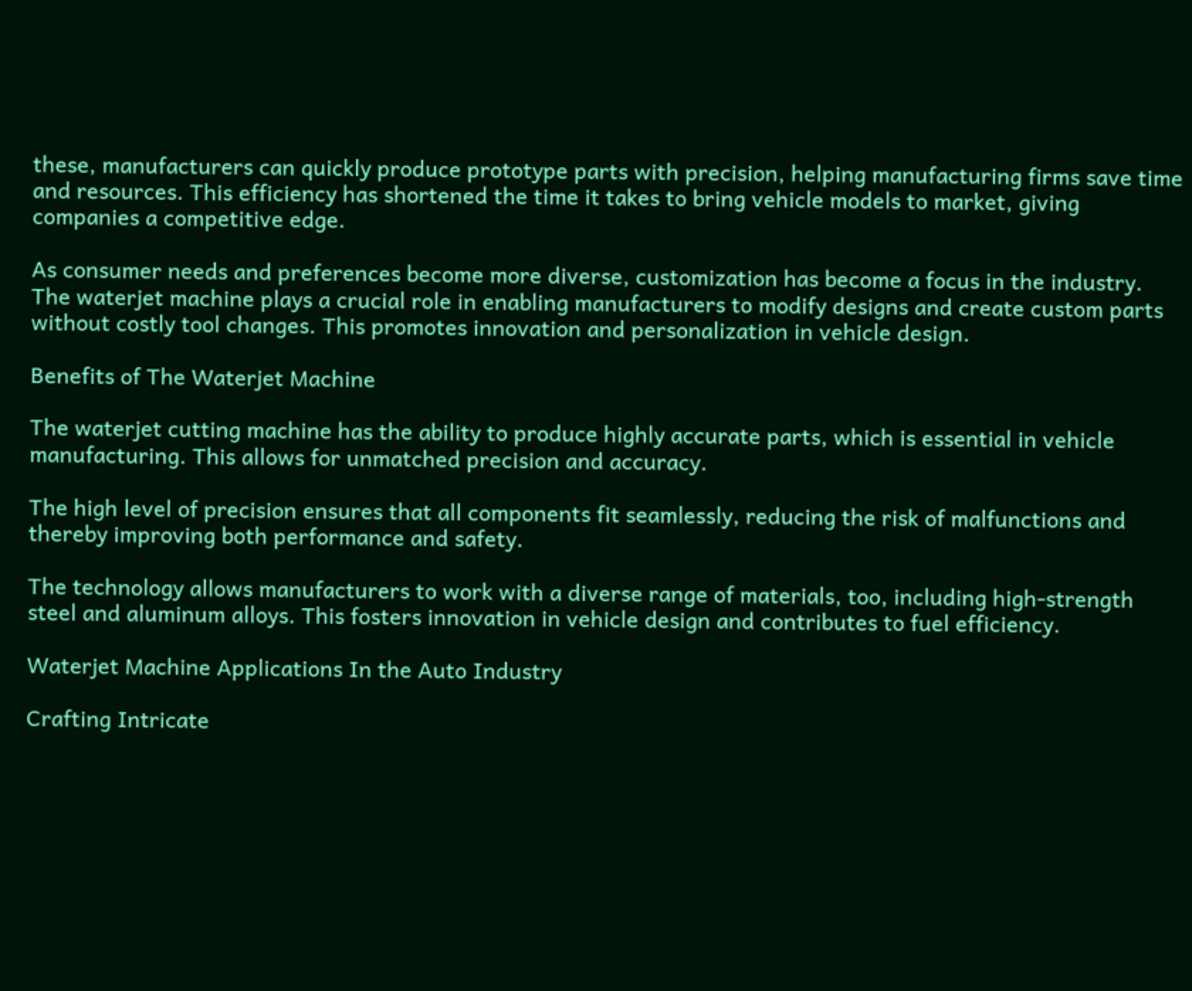these, manufacturers can quickly produce prototype parts with precision, helping manufacturing firms save time and resources. This efficiency has shortened the time it takes to bring vehicle models to market, giving companies a competitive edge.

As consumer needs and preferences become more diverse, customization has become a focus in the industry. The waterjet machine plays a crucial role in enabling manufacturers to modify designs and create custom parts without costly tool changes. This promotes innovation and personalization in vehicle design.

Benefits of The Waterjet Machine

The waterjet cutting machine has the ability to produce highly accurate parts, which is essential in vehicle manufacturing. This allows for unmatched precision and accuracy.

The high level of precision ensures that all components fit seamlessly, reducing the risk of malfunctions and thereby improving both performance and safety.

The technology allows manufacturers to work with a diverse range of materials, too, including high-strength steel and aluminum alloys. This fosters innovation in vehicle design and contributes to fuel efficiency.

Waterjet Machine Applications In the Auto Industry

Crafting Intricate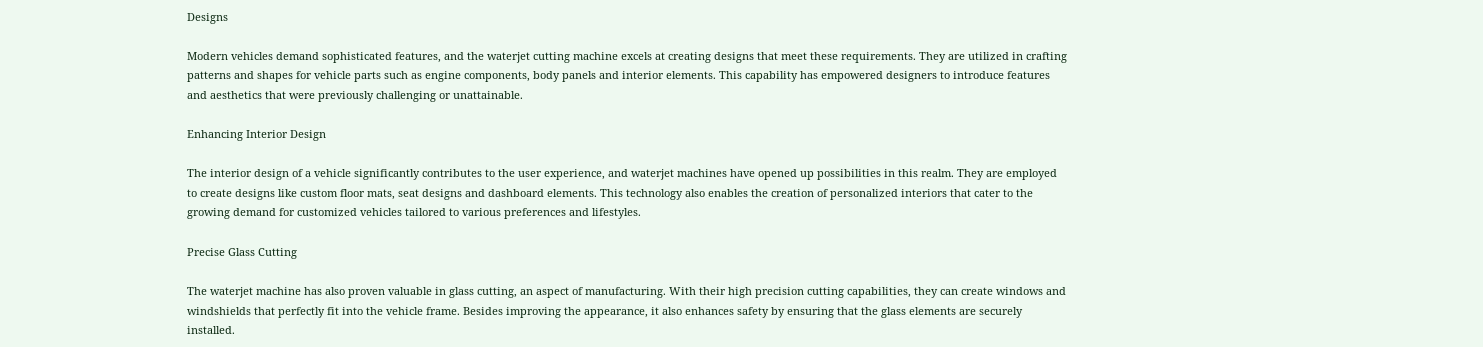Designs

Modern vehicles demand sophisticated features, and the waterjet cutting machine excels at creating designs that meet these requirements. They are utilized in crafting patterns and shapes for vehicle parts such as engine components, body panels and interior elements. This capability has empowered designers to introduce features and aesthetics that were previously challenging or unattainable.

Enhancing Interior Design

The interior design of a vehicle significantly contributes to the user experience, and waterjet machines have opened up possibilities in this realm. They are employed to create designs like custom floor mats, seat designs and dashboard elements. This technology also enables the creation of personalized interiors that cater to the growing demand for customized vehicles tailored to various preferences and lifestyles.

Precise Glass Cutting

The waterjet machine has also proven valuable in glass cutting, an aspect of manufacturing. With their high precision cutting capabilities, they can create windows and windshields that perfectly fit into the vehicle frame. Besides improving the appearance, it also enhances safety by ensuring that the glass elements are securely installed.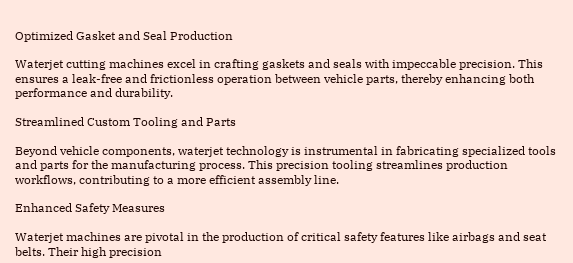Optimized Gasket and Seal Production

Waterjet cutting machines excel in crafting gaskets and seals with impeccable precision. This ensures a leak-free and frictionless operation between vehicle parts, thereby enhancing both performance and durability.

Streamlined Custom Tooling and Parts

Beyond vehicle components, waterjet technology is instrumental in fabricating specialized tools and parts for the manufacturing process. This precision tooling streamlines production workflows, contributing to a more efficient assembly line.

Enhanced Safety Measures

Waterjet machines are pivotal in the production of critical safety features like airbags and seat belts. Their high precision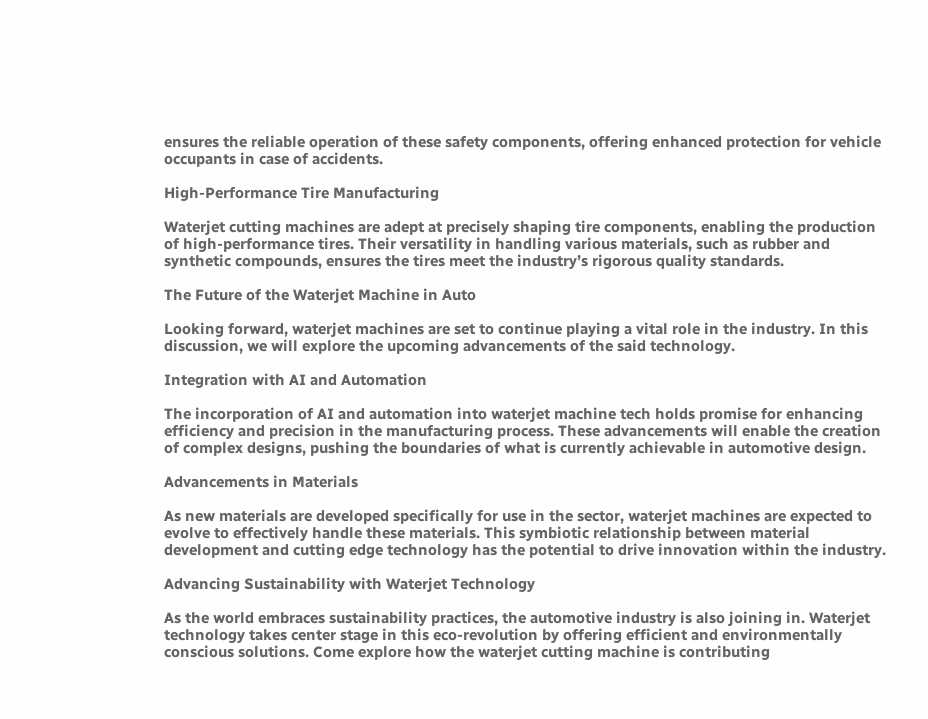ensures the reliable operation of these safety components, offering enhanced protection for vehicle occupants in case of accidents.

High-Performance Tire Manufacturing

Waterjet cutting machines are adept at precisely shaping tire components, enabling the production of high-performance tires. Their versatility in handling various materials, such as rubber and synthetic compounds, ensures the tires meet the industry’s rigorous quality standards.

The Future of the Waterjet Machine in Auto

Looking forward, waterjet machines are set to continue playing a vital role in the industry. In this discussion, we will explore the upcoming advancements of the said technology.

Integration with AI and Automation

The incorporation of AI and automation into waterjet machine tech holds promise for enhancing efficiency and precision in the manufacturing process. These advancements will enable the creation of complex designs, pushing the boundaries of what is currently achievable in automotive design.

Advancements in Materials

As new materials are developed specifically for use in the sector, waterjet machines are expected to evolve to effectively handle these materials. This symbiotic relationship between material development and cutting edge technology has the potential to drive innovation within the industry.

Advancing Sustainability with Waterjet Technology

As the world embraces sustainability practices, the automotive industry is also joining in. Waterjet technology takes center stage in this eco-revolution by offering efficient and environmentally conscious solutions. Come explore how the waterjet cutting machine is contributing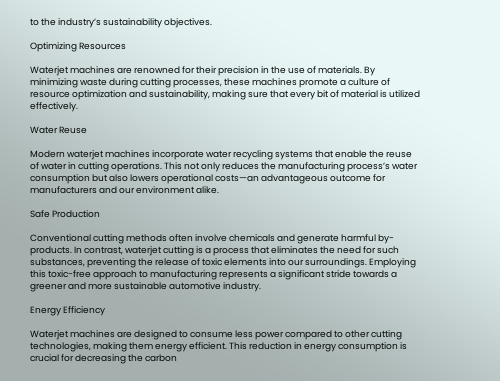to the industry’s sustainability objectives.

Optimizing Resources

Waterjet machines are renowned for their precision in the use of materials. By minimizing waste during cutting processes, these machines promote a culture of resource optimization and sustainability, making sure that every bit of material is utilized effectively.

Water Reuse

Modern waterjet machines incorporate water recycling systems that enable the reuse of water in cutting operations. This not only reduces the manufacturing process’s water consumption but also lowers operational costs—an advantageous outcome for manufacturers and our environment alike.

Safe Production

Conventional cutting methods often involve chemicals and generate harmful by-products. In contrast, waterjet cutting is a process that eliminates the need for such substances, preventing the release of toxic elements into our surroundings. Employing this toxic-free approach to manufacturing represents a significant stride towards a greener and more sustainable automotive industry.

Energy Efficiency

Waterjet machines are designed to consume less power compared to other cutting technologies, making them energy efficient. This reduction in energy consumption is crucial for decreasing the carbon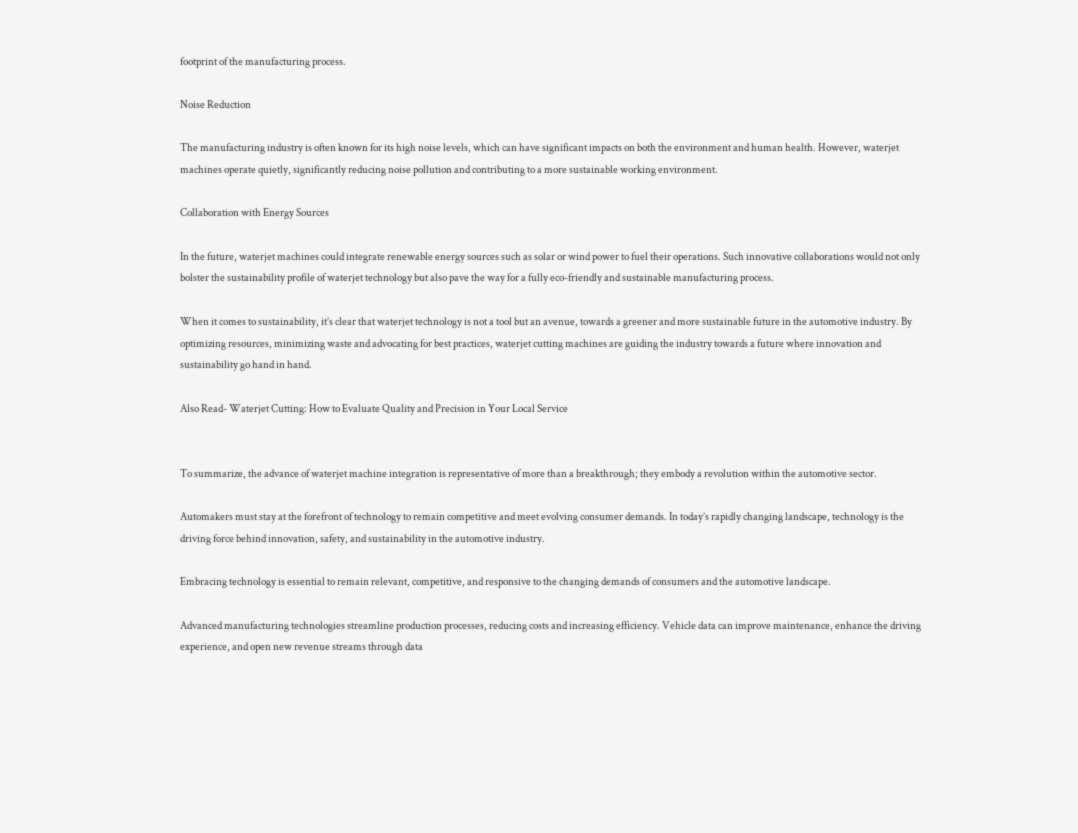footprint of the manufacturing process.

Noise Reduction

The manufacturing industry is often known for its high noise levels, which can have significant impacts on both the environment and human health. However, waterjet machines operate quietly, significantly reducing noise pollution and contributing to a more sustainable working environment.

Collaboration with Energy Sources

In the future, waterjet machines could integrate renewable energy sources such as solar or wind power to fuel their operations. Such innovative collaborations would not only bolster the sustainability profile of waterjet technology but also pave the way for a fully eco-friendly and sustainable manufacturing process.

When it comes to sustainability, it’s clear that waterjet technology is not a tool but an avenue, towards a greener and more sustainable future in the automotive industry. By optimizing resources, minimizing waste and advocating for best practices, waterjet cutting machines are guiding the industry towards a future where innovation and sustainability go hand in hand.

Also Read- Waterjet Cutting: How to Evaluate Quality and Precision in Your Local Service


To summarize, the advance of waterjet machine integration is representative of more than a breakthrough; they embody a revolution within the automotive sector.

Automakers must stay at the forefront of technology to remain competitive and meet evolving consumer demands. In today’s rapidly changing landscape, technology is the driving force behind innovation, safety, and sustainability in the automotive industry.

Embracing technology is essential to remain relevant, competitive, and responsive to the changing demands of consumers and the automotive landscape.

Advanced manufacturing technologies streamline production processes, reducing costs and increasing efficiency. Vehicle data can improve maintenance, enhance the driving experience, and open new revenue streams through data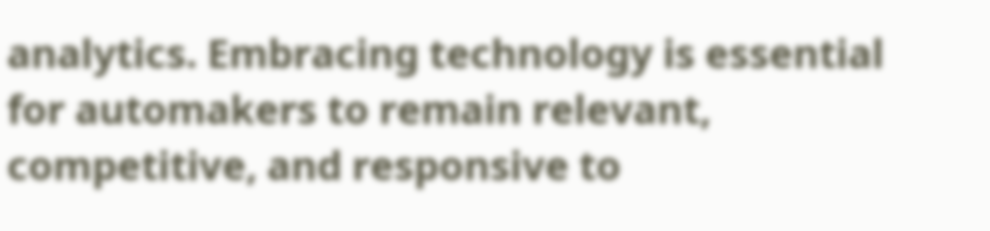analytics. Embracing technology is essential for automakers to remain relevant, competitive, and responsive to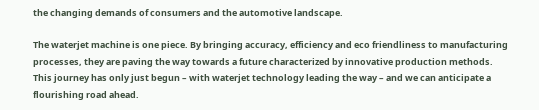the changing demands of consumers and the automotive landscape.

The waterjet machine is one piece. By bringing accuracy, efficiency and eco friendliness to manufacturing processes, they are paving the way towards a future characterized by innovative production methods. This journey has only just begun – with waterjet technology leading the way – and we can anticipate a flourishing road ahead.